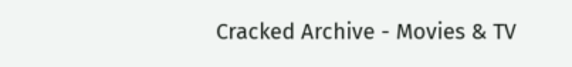Cracked Archive - Movies & TV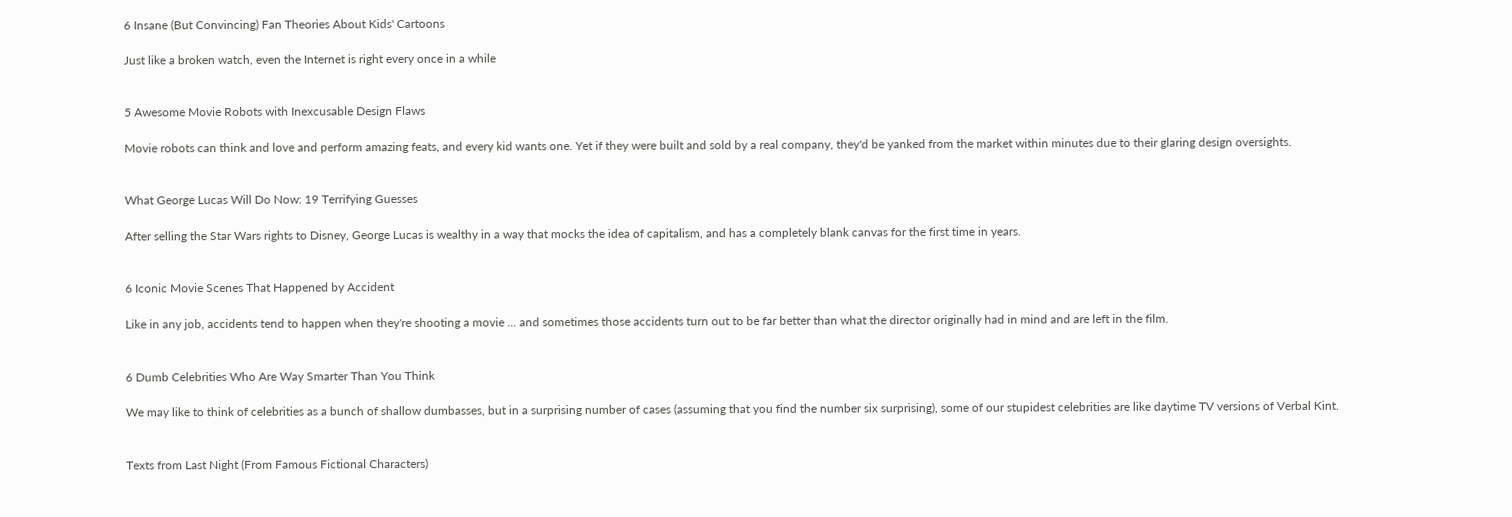6 Insane (But Convincing) Fan Theories About Kids' Cartoons

Just like a broken watch, even the Internet is right every once in a while


5 Awesome Movie Robots with Inexcusable Design Flaws

Movie robots can think and love and perform amazing feats, and every kid wants one. Yet if they were built and sold by a real company, they'd be yanked from the market within minutes due to their glaring design oversights.


What George Lucas Will Do Now: 19 Terrifying Guesses

After selling the Star Wars rights to Disney, George Lucas is wealthy in a way that mocks the idea of capitalism, and has a completely blank canvas for the first time in years.


6 Iconic Movie Scenes That Happened by Accident

Like in any job, accidents tend to happen when they're shooting a movie ... and sometimes those accidents turn out to be far better than what the director originally had in mind and are left in the film.


6 Dumb Celebrities Who Are Way Smarter Than You Think

We may like to think of celebrities as a bunch of shallow dumbasses, but in a surprising number of cases (assuming that you find the number six surprising), some of our stupidest celebrities are like daytime TV versions of Verbal Kint.


Texts from Last Night (From Famous Fictional Characters)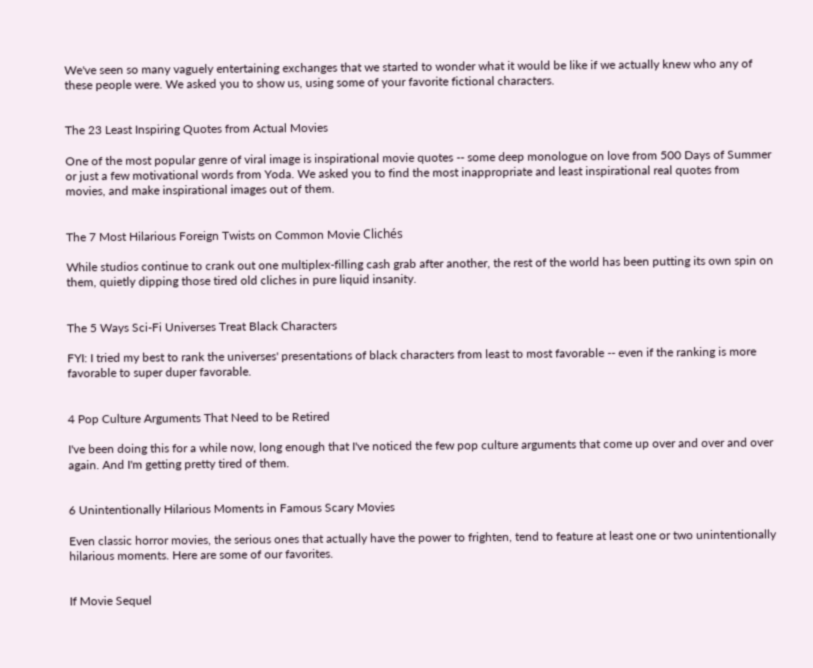We've seen so many vaguely entertaining exchanges that we started to wonder what it would be like if we actually knew who any of these people were. We asked you to show us, using some of your favorite fictional characters.


The 23 Least Inspiring Quotes from Actual Movies

One of the most popular genre of viral image is inspirational movie quotes -- some deep monologue on love from 500 Days of Summer or just a few motivational words from Yoda. We asked you to find the most inappropriate and least inspirational real quotes from movies, and make inspirational images out of them.


The 7 Most Hilarious Foreign Twists on Common Movie Clichés

While studios continue to crank out one multiplex-filling cash grab after another, the rest of the world has been putting its own spin on them, quietly dipping those tired old cliches in pure liquid insanity.


The 5 Ways Sci-Fi Universes Treat Black Characters

FYI: I tried my best to rank the universes' presentations of black characters from least to most favorable -- even if the ranking is more favorable to super duper favorable.


4 Pop Culture Arguments That Need to be Retired

I've been doing this for a while now, long enough that I've noticed the few pop culture arguments that come up over and over and over again. And I'm getting pretty tired of them.


6 Unintentionally Hilarious Moments in Famous Scary Movies

Even classic horror movies, the serious ones that actually have the power to frighten, tend to feature at least one or two unintentionally hilarious moments. Here are some of our favorites.


If Movie Sequel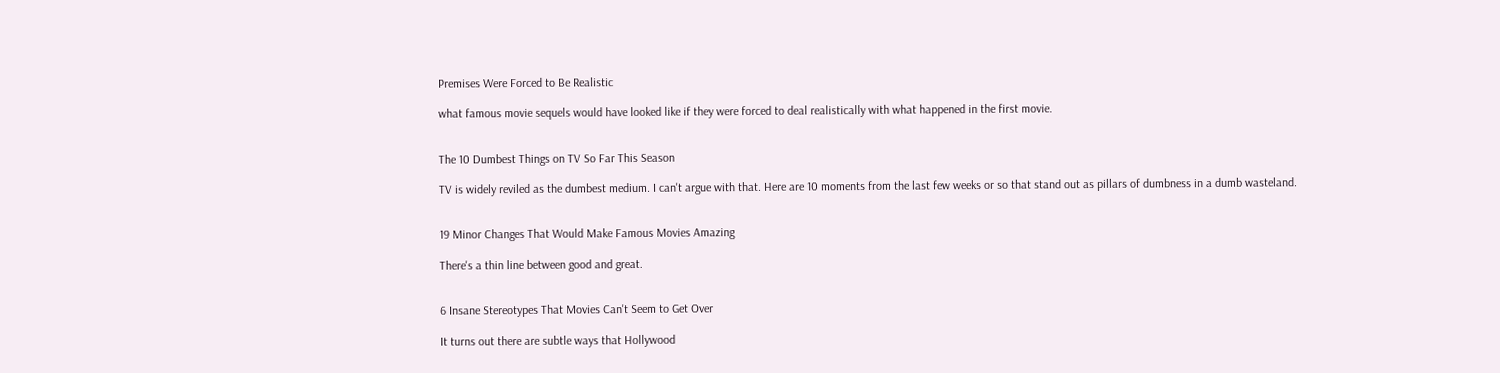Premises Were Forced to Be Realistic

what famous movie sequels would have looked like if they were forced to deal realistically with what happened in the first movie.


The 10 Dumbest Things on TV So Far This Season

TV is widely reviled as the dumbest medium. I can't argue with that. Here are 10 moments from the last few weeks or so that stand out as pillars of dumbness in a dumb wasteland.


19 Minor Changes That Would Make Famous Movies Amazing

There's a thin line between good and great.


6 Insane Stereotypes That Movies Can't Seem to Get Over

It turns out there are subtle ways that Hollywood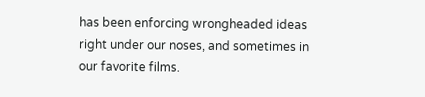has been enforcing wrongheaded ideas right under our noses, and sometimes in our favorite films.